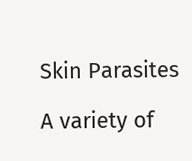Skin Parasites

A variety of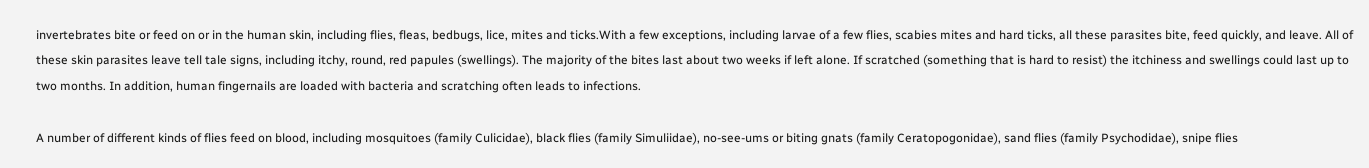invertebrates bite or feed on or in the human skin, including flies, fleas, bedbugs, lice, mites and ticks.With a few exceptions, including larvae of a few flies, scabies mites and hard ticks, all these parasites bite, feed quickly, and leave. All of these skin parasites leave tell tale signs, including itchy, round, red papules (swellings). The majority of the bites last about two weeks if left alone. If scratched (something that is hard to resist) the itchiness and swellings could last up to two months. In addition, human fingernails are loaded with bacteria and scratching often leads to infections.

A number of different kinds of flies feed on blood, including mosquitoes (family Culicidae), black flies (family Simuliidae), no-see-ums or biting gnats (family Ceratopogonidae), sand flies (family Psychodidae), snipe flies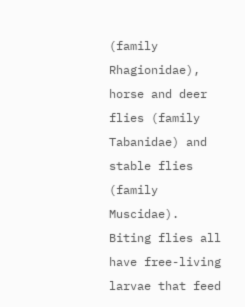(family Rhagionidae), horse and deer flies (family Tabanidae) and stable flies (family Muscidae). Biting flies all have free-living larvae that feed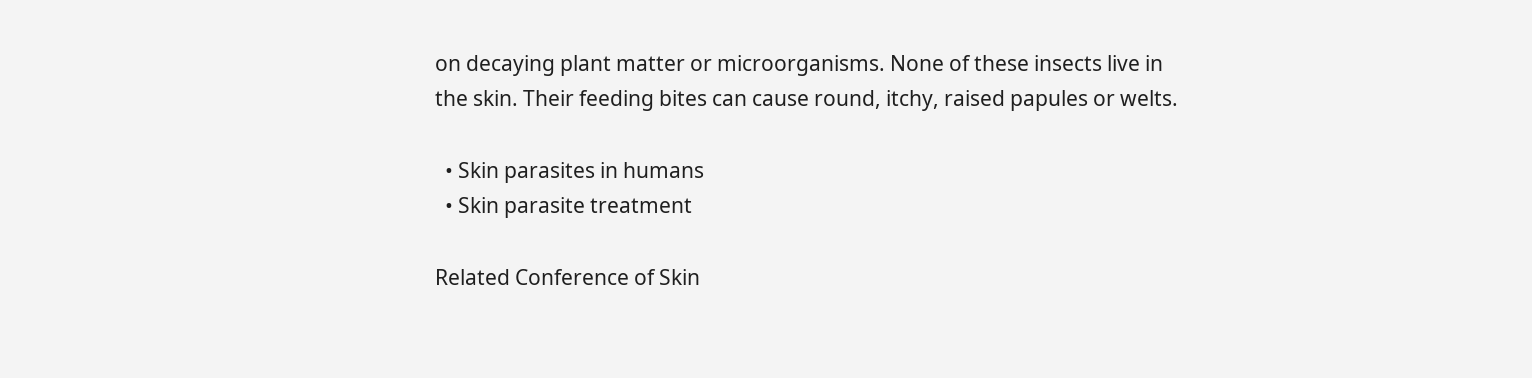on decaying plant matter or microorganisms. None of these insects live in the skin. Their feeding bites can cause round, itchy, raised papules or welts.

  • Skin parasites in humans
  • Skin parasite treatment

Related Conference of Skin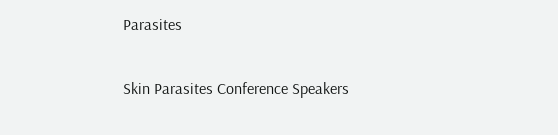Parasites

Skin Parasites Conference Speakers